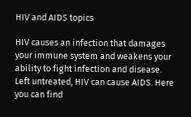HIV and AIDS topics

HIV causes an infection that damages your immune system and weakens your ability to fight infection and disease. Left untreated, HIV can cause AIDS. Here you can find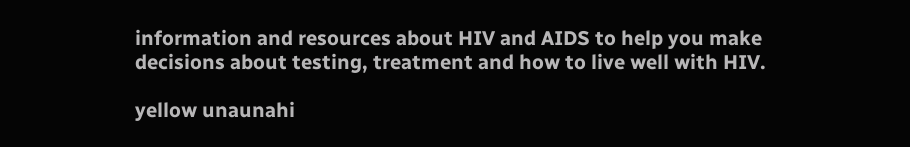information and resources about HIV and AIDS to help you make decisions about testing, treatment and how to live well with HIV.

yellow unaunahi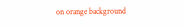on orange background